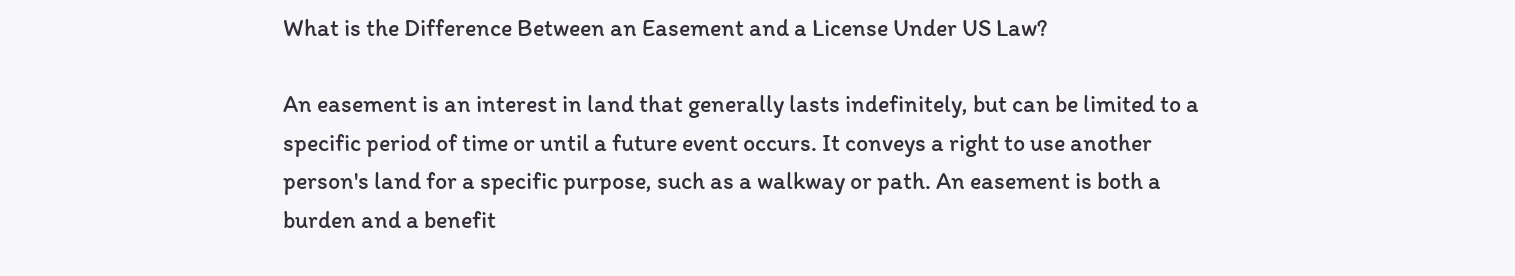What is the Difference Between an Easement and a License Under US Law?

An easement is an interest in land that generally lasts indefinitely, but can be limited to a specific period of time or until a future event occurs. It conveys a right to use another person's land for a specific purpose, such as a walkway or path. An easement is both a burden and a benefit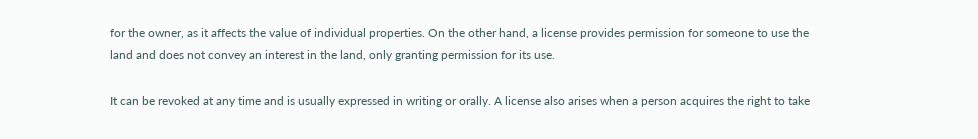for the owner, as it affects the value of individual properties. On the other hand, a license provides permission for someone to use the land and does not convey an interest in the land, only granting permission for its use.

It can be revoked at any time and is usually expressed in writing or orally. A license also arises when a person acquires the right to take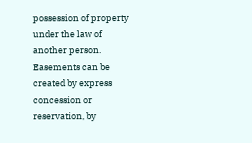possession of property under the law of another person. Easements can be created by express concession or reservation, by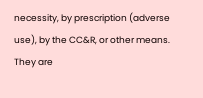necessity, by prescription (adverse use), by the CC&R, or other means. They are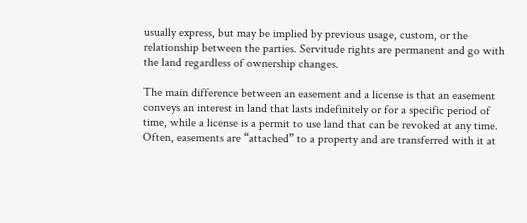usually express, but may be implied by previous usage, custom, or the relationship between the parties. Servitude rights are permanent and go with the land regardless of ownership changes.

The main difference between an easement and a license is that an easement conveys an interest in land that lasts indefinitely or for a specific period of time, while a license is a permit to use land that can be revoked at any time. Often, easements are “attached” to a property and are transferred with it at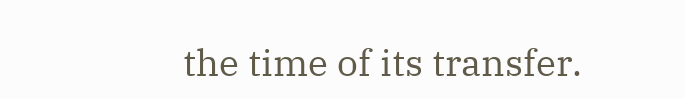the time of its transfer.